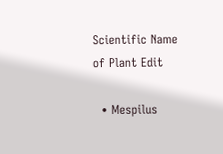Scientific Name of Plant Edit

  • Mespilus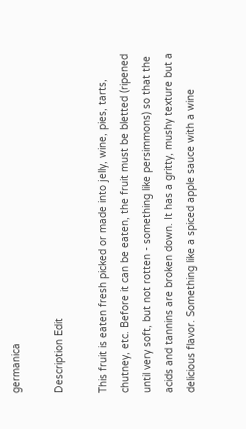germanica

Description Edit

This fruit is eaten fresh picked or made into jelly, wine, pies, tarts, chutney, etc. Before it can be eaten, the fruit must be bletted (ripened until very soft, but not rotten - something like persimmons) so that the acids and tannins are broken down. It has a gritty, mushy texture but a delicious flavor. Something like a spiced apple sauce with a wine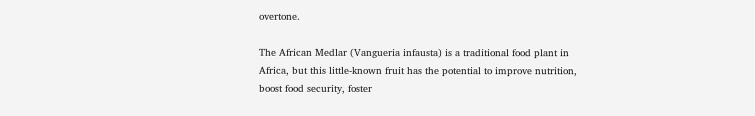overtone.

The African Medlar (Vangueria infausta) is a traditional food plant in Africa, but this little-known fruit has the potential to improve nutrition, boost food security, foster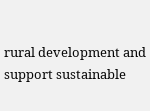rural development and support sustainable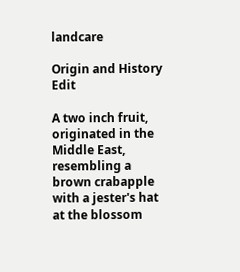landcare

Origin and History Edit

A two inch fruit, originated in the Middle East, resembling a brown crabapple with a jester's hat at the blossom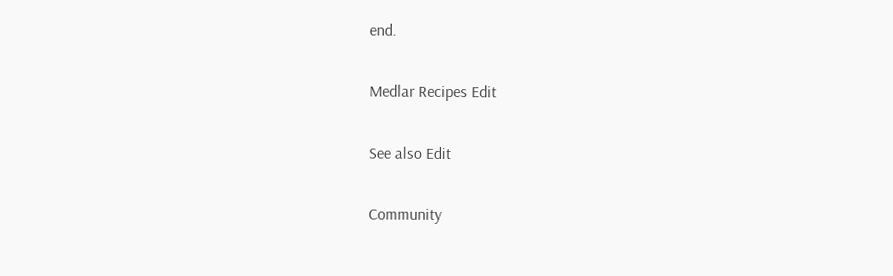end.

Medlar Recipes Edit

See also Edit

Community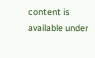content is available under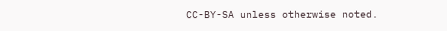CC-BY-SA unless otherwise noted.